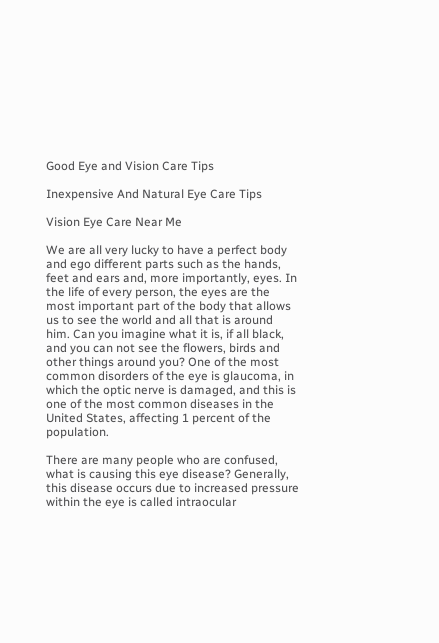Good Eye and Vision Care Tips

Inexpensive And Natural Eye Care Tips

Vision Eye Care Near Me

We are all very lucky to have a perfect body and ego different parts such as the hands, feet and ears and, more importantly, eyes. In the life of every person, the eyes are the most important part of the body that allows us to see the world and all that is around him. Can you imagine what it is, if all black, and you can not see the flowers, birds and other things around you? One of the most common disorders of the eye is glaucoma, in which the optic nerve is damaged, and this is one of the most common diseases in the United States, affecting 1 percent of the population.

There are many people who are confused, what is causing this eye disease? Generally, this disease occurs due to increased pressure within the eye is called intraocular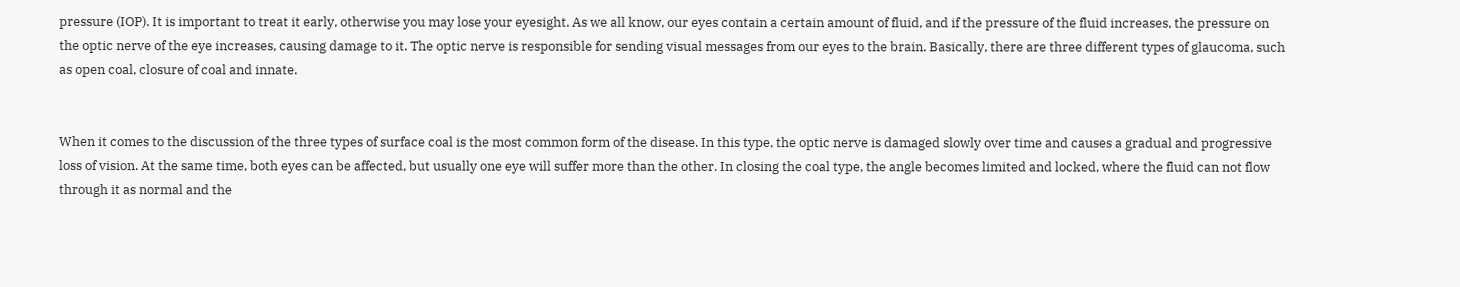pressure (IOP). It is important to treat it early, otherwise you may lose your eyesight. As we all know, our eyes contain a certain amount of fluid, and if the pressure of the fluid increases, the pressure on the optic nerve of the eye increases, causing damage to it. The optic nerve is responsible for sending visual messages from our eyes to the brain. Basically, there are three different types of glaucoma, such as open coal, closure of coal and innate.


When it comes to the discussion of the three types of surface coal is the most common form of the disease. In this type, the optic nerve is damaged slowly over time and causes a gradual and progressive loss of vision. At the same time, both eyes can be affected, but usually one eye will suffer more than the other. In closing the coal type, the angle becomes limited and locked, where the fluid can not flow through it as normal and the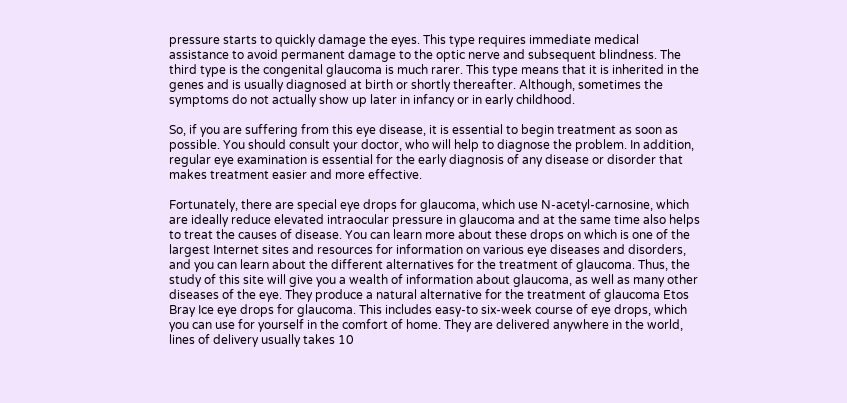pressure starts to quickly damage the eyes. This type requires immediate medical assistance to avoid permanent damage to the optic nerve and subsequent blindness. The third type is the congenital glaucoma is much rarer. This type means that it is inherited in the genes and is usually diagnosed at birth or shortly thereafter. Although, sometimes the symptoms do not actually show up later in infancy or in early childhood.

So, if you are suffering from this eye disease, it is essential to begin treatment as soon as possible. You should consult your doctor, who will help to diagnose the problem. In addition, regular eye examination is essential for the early diagnosis of any disease or disorder that makes treatment easier and more effective.

Fortunately, there are special eye drops for glaucoma, which use N-acetyl-carnosine, which are ideally reduce elevated intraocular pressure in glaucoma and at the same time also helps to treat the causes of disease. You can learn more about these drops on which is one of the largest Internet sites and resources for information on various eye diseases and disorders, and you can learn about the different alternatives for the treatment of glaucoma. Thus, the study of this site will give you a wealth of information about glaucoma, as well as many other diseases of the eye. They produce a natural alternative for the treatment of glaucoma Etos Bray Ice eye drops for glaucoma. This includes easy-to six-week course of eye drops, which you can use for yourself in the comfort of home. They are delivered anywhere in the world, lines of delivery usually takes 10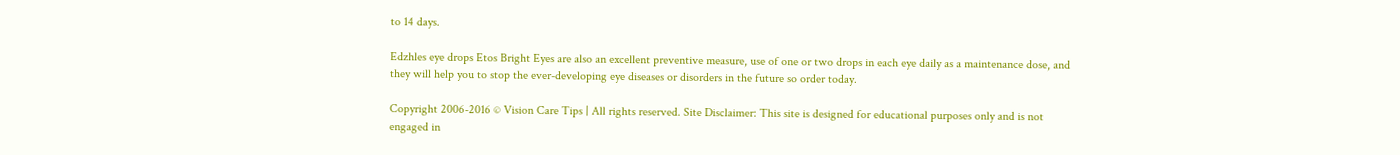to 14 days.

Edzhles eye drops Etos Bright Eyes are also an excellent preventive measure, use of one or two drops in each eye daily as a maintenance dose, and they will help you to stop the ever-developing eye diseases or disorders in the future so order today.

Copyright 2006-2016 © Vision Care Tips | All rights reserved. Site Disclaimer: This site is designed for educational purposes only and is not engaged in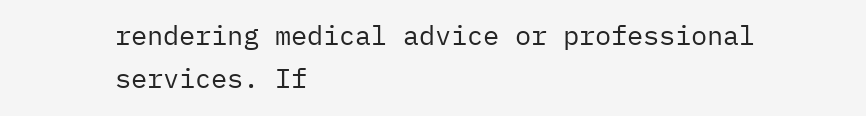rendering medical advice or professional services. If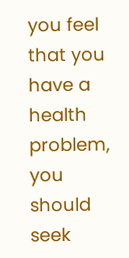you feel that you have a health problem, you should seek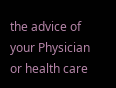the advice of your Physician or health care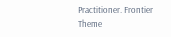Practitioner. Frontier Theme